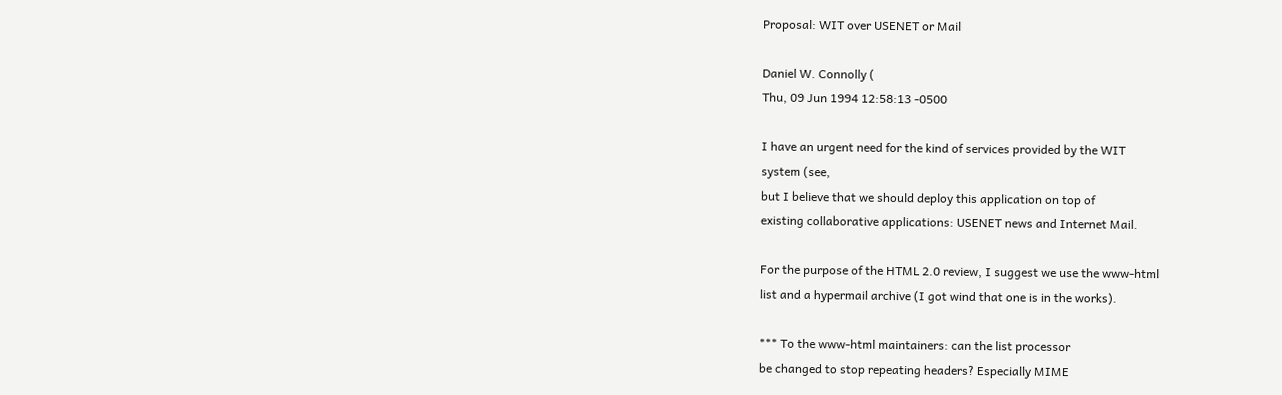Proposal: WIT over USENET or Mail

Daniel W. Connolly (
Thu, 09 Jun 1994 12:58:13 -0500

I have an urgent need for the kind of services provided by the WIT
system (see,
but I believe that we should deploy this application on top of
existing collaborative applications: USENET news and Internet Mail.

For the purpose of the HTML 2.0 review, I suggest we use the www-html
list and a hypermail archive (I got wind that one is in the works).

*** To the www-html maintainers: can the list processor
be changed to stop repeating headers? Especially MIME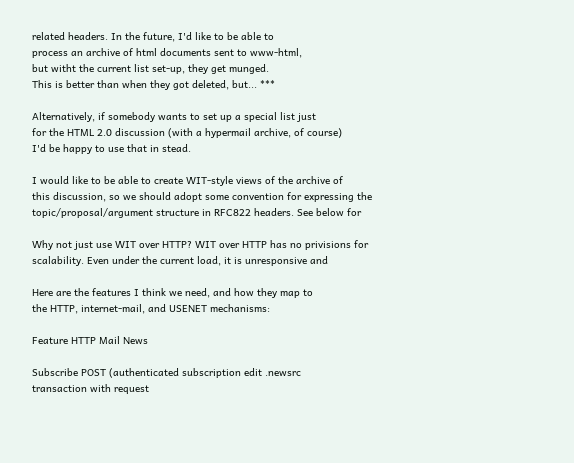related headers. In the future, I'd like to be able to
process an archive of html documents sent to www-html,
but witht the current list set-up, they get munged.
This is better than when they got deleted, but... ***

Alternatively, if somebody wants to set up a special list just
for the HTML 2.0 discussion (with a hypermail archive, of course)
I'd be happy to use that in stead.

I would like to be able to create WIT-style views of the archive of
this discussion, so we should adopt some convention for expressing the
topic/proposal/argument structure in RFC822 headers. See below for

Why not just use WIT over HTTP? WIT over HTTP has no privisions for
scalability. Even under the current load, it is unresponsive and

Here are the features I think we need, and how they map to
the HTTP, internet-mail, and USENET mechanisms:

Feature HTTP Mail News

Subscribe POST (authenticated subscription edit .newsrc
transaction with request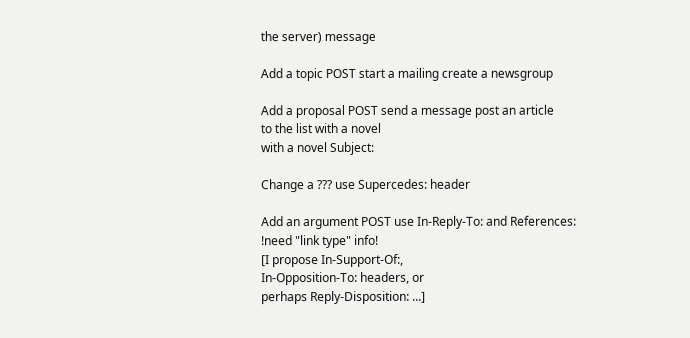the server) message

Add a topic POST start a mailing create a newsgroup

Add a proposal POST send a message post an article
to the list with a novel
with a novel Subject:

Change a ??? use Supercedes: header

Add an argument POST use In-Reply-To: and References:
!need "link type" info!
[I propose In-Support-Of:,
In-Opposition-To: headers, or
perhaps Reply-Disposition: ...]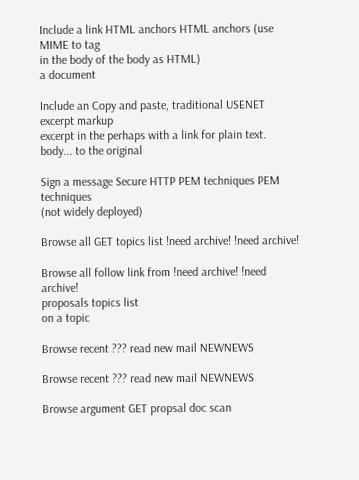Include a link HTML anchors HTML anchors (use MIME to tag
in the body of the body as HTML)
a document

Include an Copy and paste, traditional USENET excerpt markup
excerpt in the perhaps with a link for plain text.
body... to the original

Sign a message Secure HTTP PEM techniques PEM techniques
(not widely deployed)

Browse all GET topics list !need archive! !need archive!

Browse all follow link from !need archive! !need archive!
proposals topics list
on a topic

Browse recent ??? read new mail NEWNEWS

Browse recent ??? read new mail NEWNEWS

Browse argument GET propsal doc scan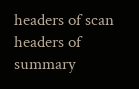headers of scan headers of
summary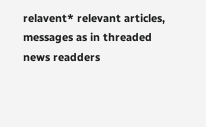relavent* relevant articles,
messages as in threaded
news readders